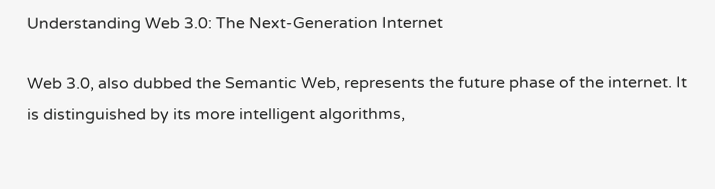Understanding Web 3.0: The Next-Generation Internet

Web 3.0, also dubbed the Semantic Web, represents the future phase of the internet. It is distinguished by its more intelligent algorithms,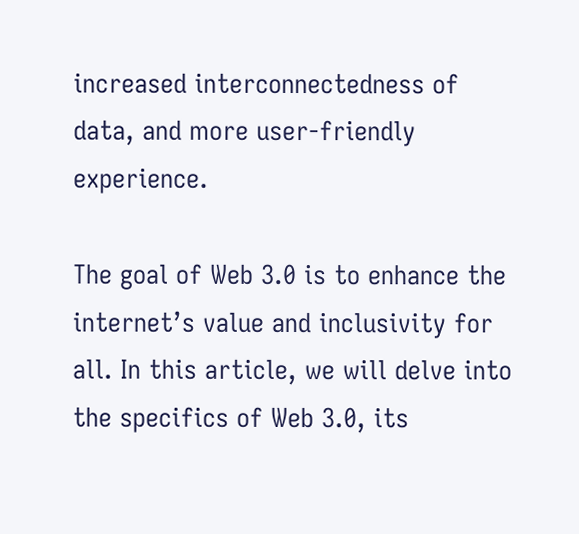increased interconnectedness of data, and more user-friendly experience.

The goal of Web 3.0 is to enhance the internet’s value and inclusivity for all. In this article, we will delve into the specifics of Web 3.0, its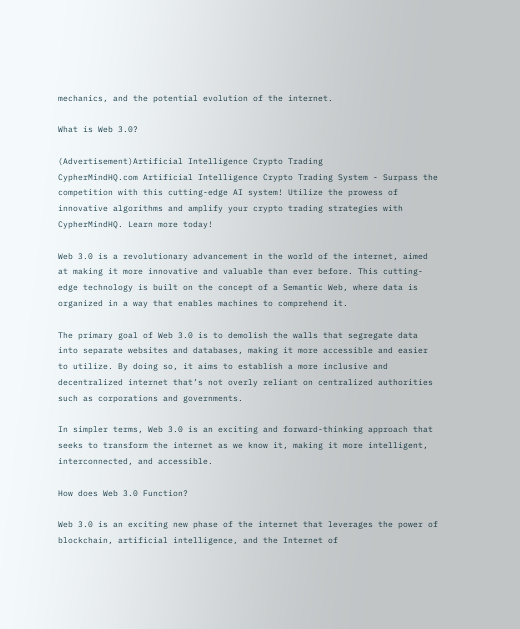mechanics, and the potential evolution of the internet.

What is Web 3.0?

(Advertisement)Artificial Intelligence Crypto Trading
CypherMindHQ.com Artificial Intelligence Crypto Trading System - Surpass the competition with this cutting-edge AI system! Utilize the prowess of innovative algorithms and amplify your crypto trading strategies with CypherMindHQ. Learn more today!

Web 3.0 is a revolutionary advancement in the world of the internet, aimed at making it more innovative and valuable than ever before. This cutting-edge technology is built on the concept of a Semantic Web, where data is organized in a way that enables machines to comprehend it.

The primary goal of Web 3.0 is to demolish the walls that segregate data into separate websites and databases, making it more accessible and easier to utilize. By doing so, it aims to establish a more inclusive and decentralized internet that’s not overly reliant on centralized authorities such as corporations and governments.

In simpler terms, Web 3.0 is an exciting and forward-thinking approach that seeks to transform the internet as we know it, making it more intelligent, interconnected, and accessible.

How does Web 3.0 Function?

Web 3.0 is an exciting new phase of the internet that leverages the power of blockchain, artificial intelligence, and the Internet of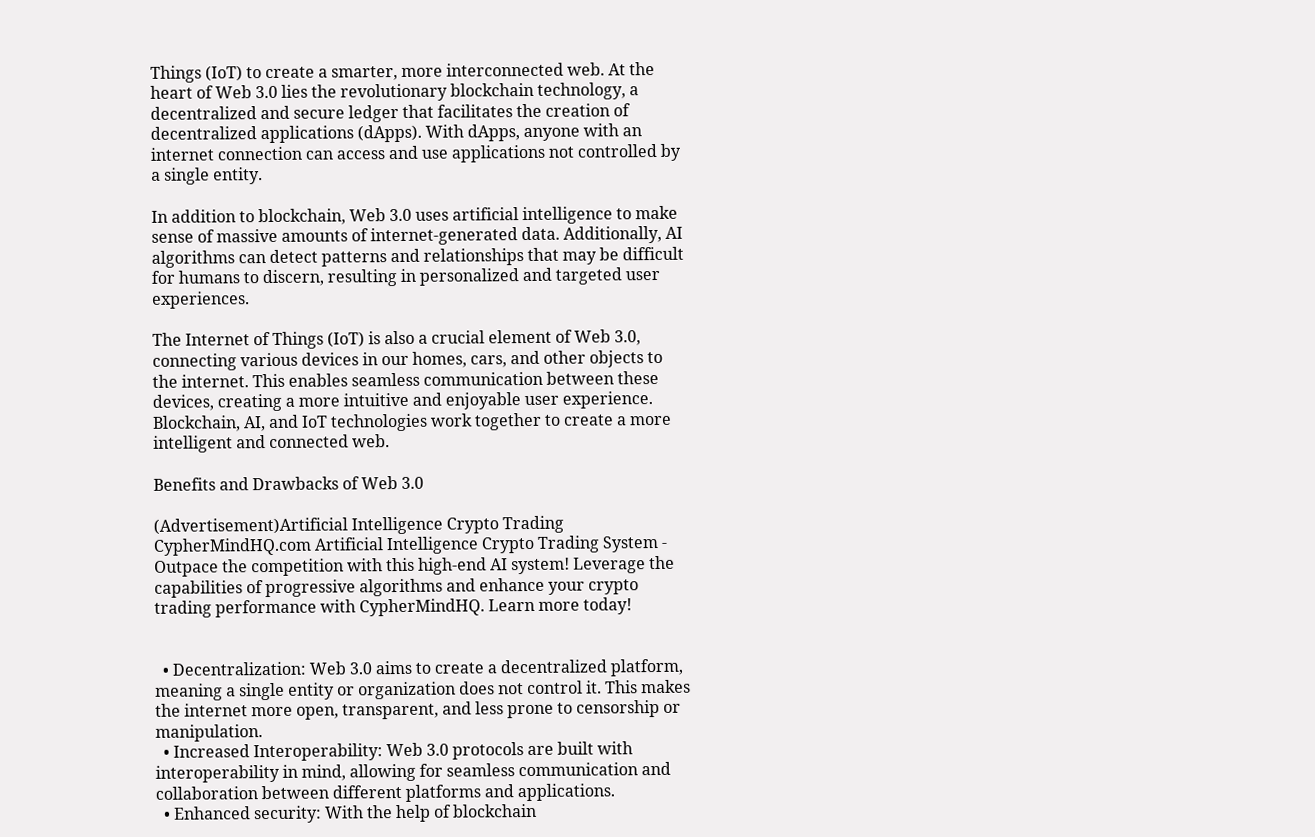Things (IoT) to create a smarter, more interconnected web. At the heart of Web 3.0 lies the revolutionary blockchain technology, a decentralized and secure ledger that facilitates the creation of decentralized applications (dApps). With dApps, anyone with an internet connection can access and use applications not controlled by a single entity.

In addition to blockchain, Web 3.0 uses artificial intelligence to make sense of massive amounts of internet-generated data. Additionally, AI algorithms can detect patterns and relationships that may be difficult for humans to discern, resulting in personalized and targeted user experiences.

The Internet of Things (IoT) is also a crucial element of Web 3.0, connecting various devices in our homes, cars, and other objects to the internet. This enables seamless communication between these devices, creating a more intuitive and enjoyable user experience. Blockchain, AI, and IoT technologies work together to create a more intelligent and connected web.

Benefits and Drawbacks of Web 3.0

(Advertisement)Artificial Intelligence Crypto Trading
CypherMindHQ.com Artificial Intelligence Crypto Trading System - Outpace the competition with this high-end AI system! Leverage the capabilities of progressive algorithms and enhance your crypto trading performance with CypherMindHQ. Learn more today!


  • Decentralization: Web 3.0 aims to create a decentralized platform, meaning a single entity or organization does not control it. This makes the internet more open, transparent, and less prone to censorship or manipulation.
  • Increased Interoperability: Web 3.0 protocols are built with interoperability in mind, allowing for seamless communication and collaboration between different platforms and applications.
  • Enhanced security: With the help of blockchain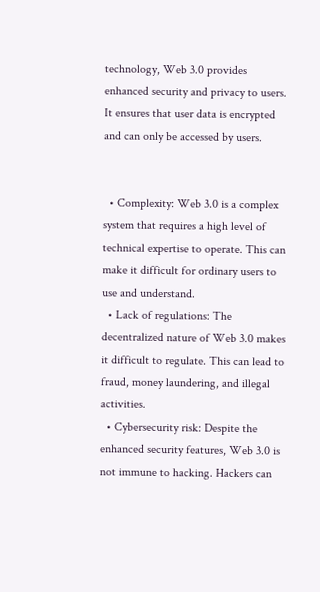technology, Web 3.0 provides enhanced security and privacy to users. It ensures that user data is encrypted and can only be accessed by users.


  • Complexity: Web 3.0 is a complex system that requires a high level of technical expertise to operate. This can make it difficult for ordinary users to use and understand.
  • Lack of regulations: The decentralized nature of Web 3.0 makes it difficult to regulate. This can lead to fraud, money laundering, and illegal activities.
  • Cybersecurity risk: Despite the enhanced security features, Web 3.0 is not immune to hacking. Hackers can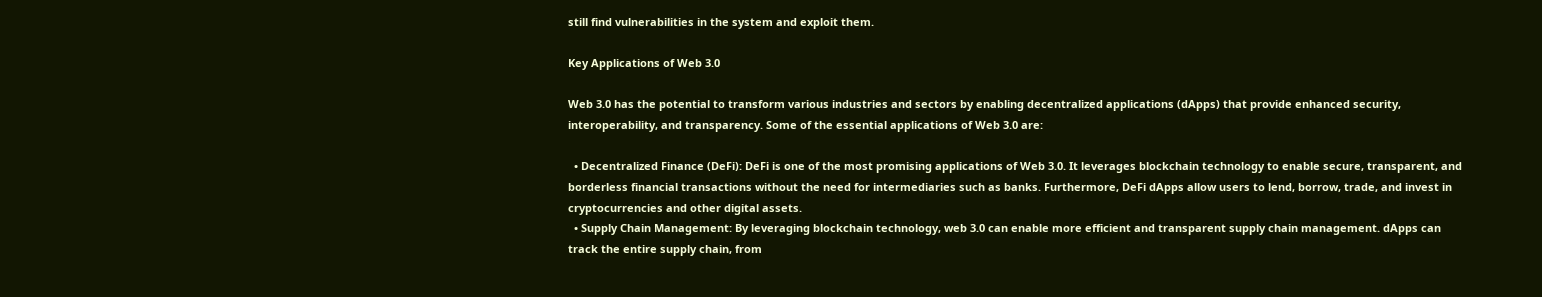still find vulnerabilities in the system and exploit them.

Key Applications of Web 3.0

Web 3.0 has the potential to transform various industries and sectors by enabling decentralized applications (dApps) that provide enhanced security, interoperability, and transparency. Some of the essential applications of Web 3.0 are:

  • Decentralized Finance (DeFi): DeFi is one of the most promising applications of Web 3.0. It leverages blockchain technology to enable secure, transparent, and borderless financial transactions without the need for intermediaries such as banks. Furthermore, DeFi dApps allow users to lend, borrow, trade, and invest in cryptocurrencies and other digital assets.
  • Supply Chain Management: By leveraging blockchain technology, web 3.0 can enable more efficient and transparent supply chain management. dApps can track the entire supply chain, from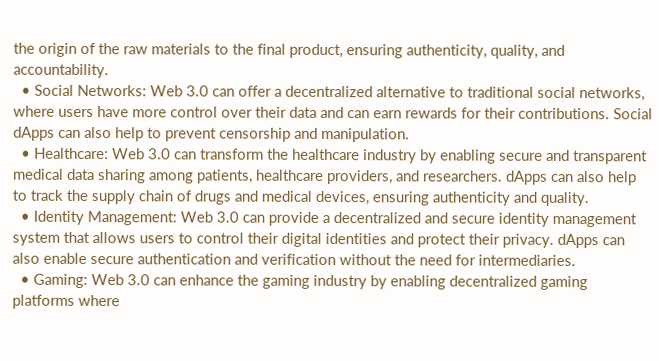the origin of the raw materials to the final product, ensuring authenticity, quality, and accountability.
  • Social Networks: Web 3.0 can offer a decentralized alternative to traditional social networks, where users have more control over their data and can earn rewards for their contributions. Social dApps can also help to prevent censorship and manipulation.
  • Healthcare: Web 3.0 can transform the healthcare industry by enabling secure and transparent medical data sharing among patients, healthcare providers, and researchers. dApps can also help to track the supply chain of drugs and medical devices, ensuring authenticity and quality.
  • Identity Management: Web 3.0 can provide a decentralized and secure identity management system that allows users to control their digital identities and protect their privacy. dApps can also enable secure authentication and verification without the need for intermediaries.
  • Gaming: Web 3.0 can enhance the gaming industry by enabling decentralized gaming platforms where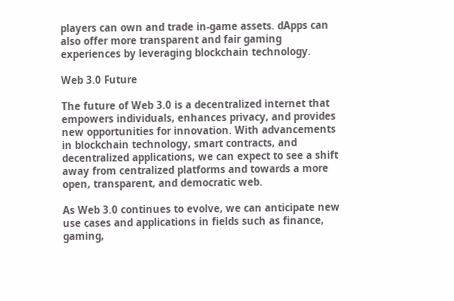players can own and trade in-game assets. dApps can also offer more transparent and fair gaming experiences by leveraging blockchain technology.

Web 3.0 Future

The future of Web 3.0 is a decentralized internet that empowers individuals, enhances privacy, and provides new opportunities for innovation. With advancements in blockchain technology, smart contracts, and decentralized applications, we can expect to see a shift away from centralized platforms and towards a more open, transparent, and democratic web.

As Web 3.0 continues to evolve, we can anticipate new use cases and applications in fields such as finance, gaming,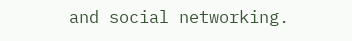and social networking.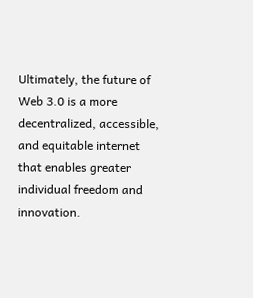Ultimately, the future of Web 3.0 is a more decentralized, accessible, and equitable internet that enables greater individual freedom and innovation.